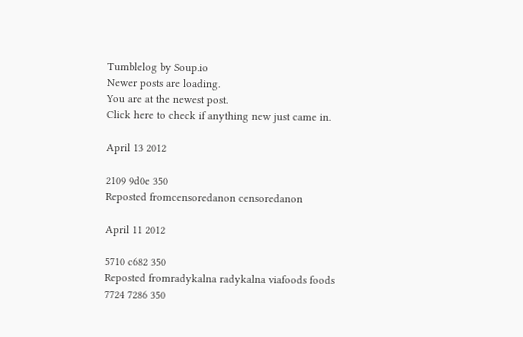Tumblelog by Soup.io
Newer posts are loading.
You are at the newest post.
Click here to check if anything new just came in.

April 13 2012

2109 9d0e 350
Reposted fromcensoredanon censoredanon

April 11 2012

5710 c682 350
Reposted fromradykalna radykalna viafoods foods
7724 7286 350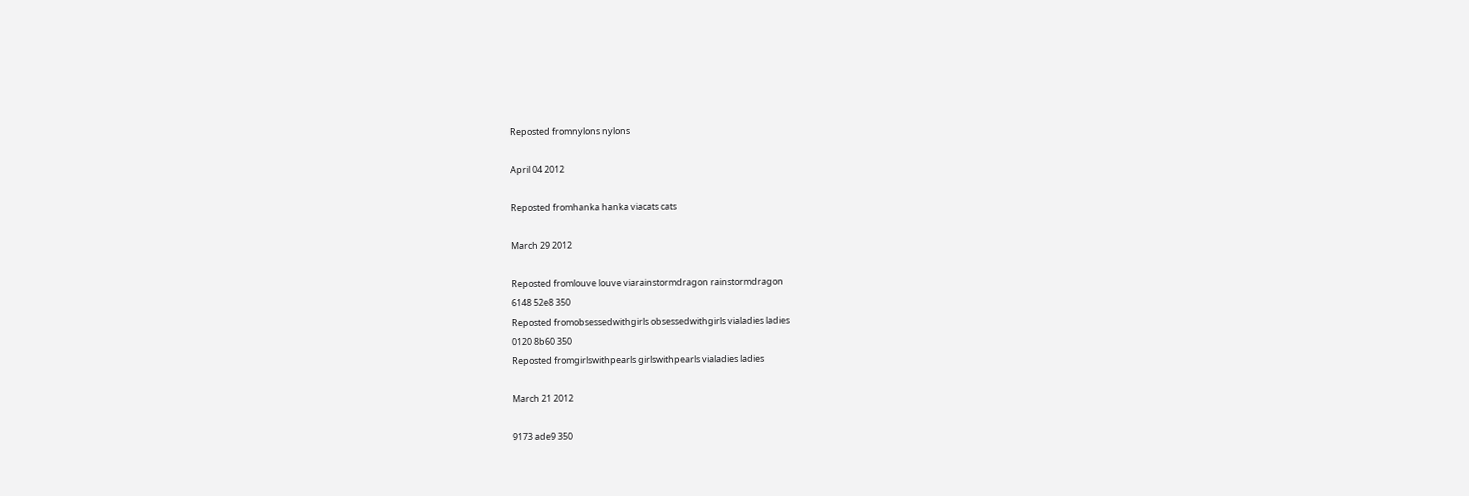Reposted fromnylons nylons

April 04 2012

Reposted fromhanka hanka viacats cats

March 29 2012

Reposted fromlouve louve viarainstormdragon rainstormdragon
6148 52e8 350
Reposted fromobsessedwithgirls obsessedwithgirls vialadies ladies
0120 8b60 350
Reposted fromgirlswithpearls girlswithpearls vialadies ladies

March 21 2012

9173 ade9 350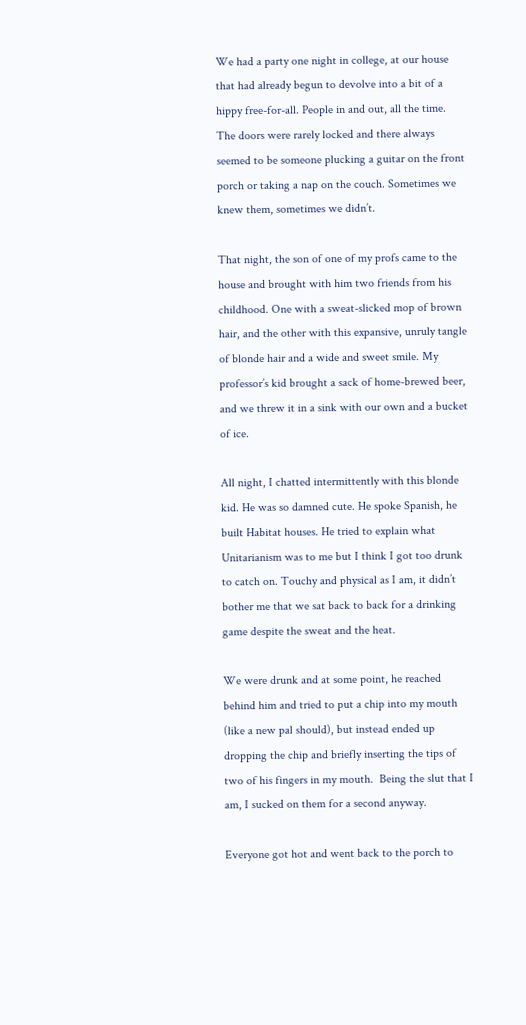We had a party one night in college, at our house that had already begun to devolve into a bit of a hippy free-for-all. People in and out, all the time. The doors were rarely locked and there always seemed to be someone plucking a guitar on the front porch or taking a nap on the couch. Sometimes we knew them, sometimes we didn’t.

That night, the son of one of my profs came to the house and brought with him two friends from his childhood. One with a sweat-slicked mop of brown hair, and the other with this expansive, unruly tangle of blonde hair and a wide and sweet smile. My professor’s kid brought a sack of home-brewed beer, and we threw it in a sink with our own and a bucket of ice.

All night, I chatted intermittently with this blonde kid. He was so damned cute. He spoke Spanish, he built Habitat houses. He tried to explain what Unitarianism was to me but I think I got too drunk to catch on. Touchy and physical as I am, it didn’t bother me that we sat back to back for a drinking game despite the sweat and the heat.

We were drunk and at some point, he reached behind him and tried to put a chip into my mouth (like a new pal should), but instead ended up dropping the chip and briefly inserting the tips of two of his fingers in my mouth.  Being the slut that I am, I sucked on them for a second anyway.

Everyone got hot and went back to the porch to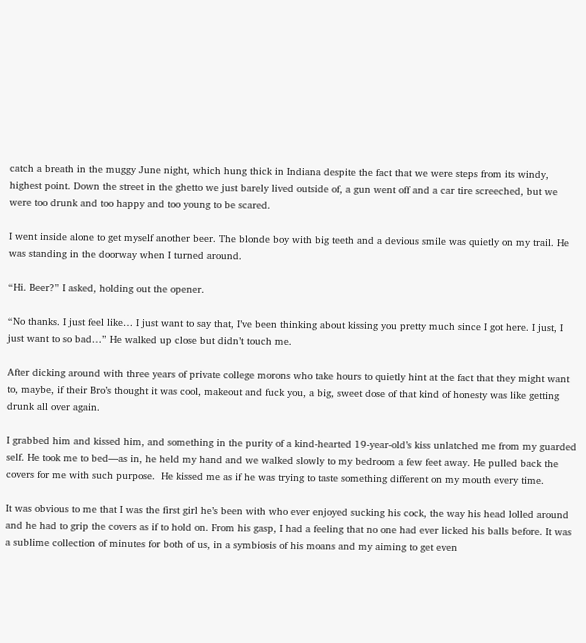catch a breath in the muggy June night, which hung thick in Indiana despite the fact that we were steps from its windy, highest point. Down the street in the ghetto we just barely lived outside of, a gun went off and a car tire screeched, but we were too drunk and too happy and too young to be scared.

I went inside alone to get myself another beer. The blonde boy with big teeth and a devious smile was quietly on my trail. He was standing in the doorway when I turned around.

“Hi. Beer?” I asked, holding out the opener.

“No thanks. I just feel like… I just want to say that, I’ve been thinking about kissing you pretty much since I got here. I just, I just want to so bad…” He walked up close but didn’t touch me.

After dicking around with three years of private college morons who take hours to quietly hint at the fact that they might want to, maybe, if their Bro’s thought it was cool, makeout and fuck you, a big, sweet dose of that kind of honesty was like getting drunk all over again.

I grabbed him and kissed him, and something in the purity of a kind-hearted 19-year-old’s kiss unlatched me from my guarded self. He took me to bed—as in, he held my hand and we walked slowly to my bedroom a few feet away. He pulled back the covers for me with such purpose.  He kissed me as if he was trying to taste something different on my mouth every time.

It was obvious to me that I was the first girl he’s been with who ever enjoyed sucking his cock, the way his head lolled around and he had to grip the covers as if to hold on. From his gasp, I had a feeling that no one had ever licked his balls before. It was a sublime collection of minutes for both of us, in a symbiosis of his moans and my aiming to get even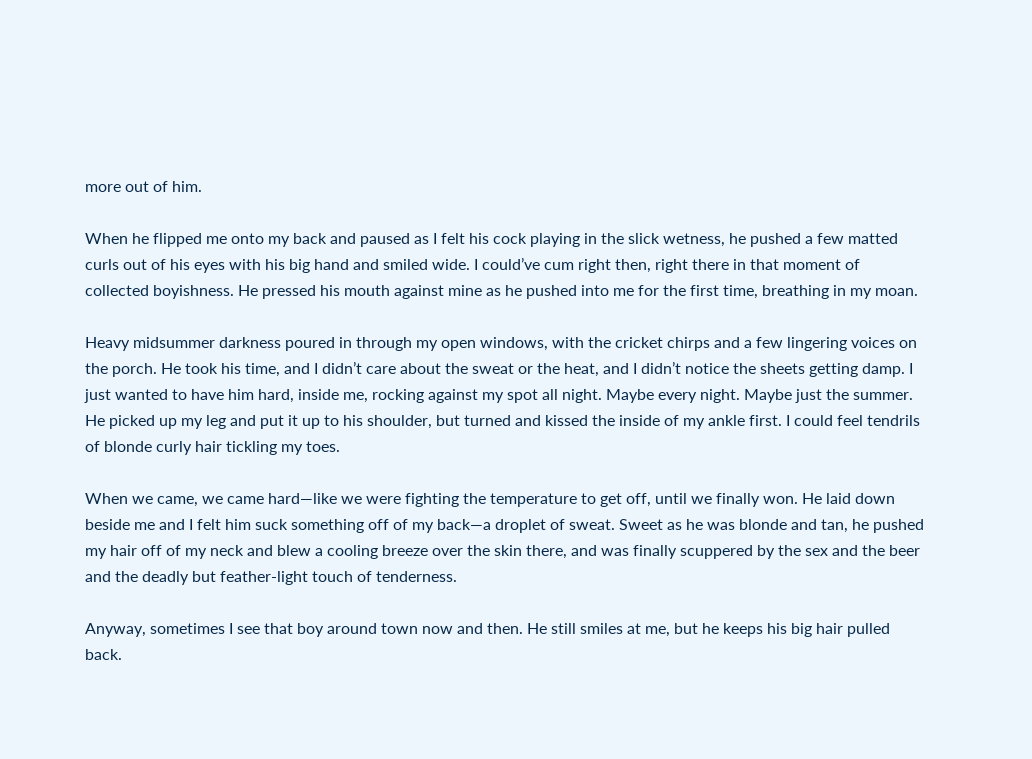more out of him.

When he flipped me onto my back and paused as I felt his cock playing in the slick wetness, he pushed a few matted curls out of his eyes with his big hand and smiled wide. I could’ve cum right then, right there in that moment of collected boyishness. He pressed his mouth against mine as he pushed into me for the first time, breathing in my moan.

Heavy midsummer darkness poured in through my open windows, with the cricket chirps and a few lingering voices on the porch. He took his time, and I didn’t care about the sweat or the heat, and I didn’t notice the sheets getting damp. I just wanted to have him hard, inside me, rocking against my spot all night. Maybe every night. Maybe just the summer. He picked up my leg and put it up to his shoulder, but turned and kissed the inside of my ankle first. I could feel tendrils of blonde curly hair tickling my toes.

When we came, we came hard—like we were fighting the temperature to get off, until we finally won. He laid down beside me and I felt him suck something off of my back—a droplet of sweat. Sweet as he was blonde and tan, he pushed my hair off of my neck and blew a cooling breeze over the skin there, and was finally scuppered by the sex and the beer and the deadly but feather-light touch of tenderness.

Anyway, sometimes I see that boy around town now and then. He still smiles at me, but he keeps his big hair pulled back.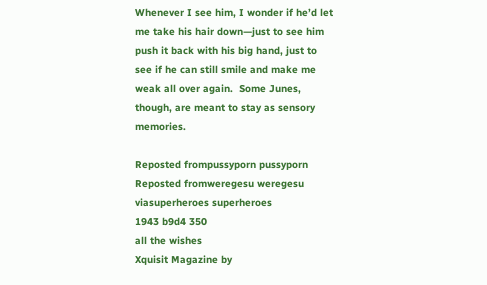Whenever I see him, I wonder if he’d let me take his hair down—just to see him push it back with his big hand, just to see if he can still smile and make me weak all over again.  Some Junes, though, are meant to stay as sensory memories.

Reposted frompussyporn pussyporn
Reposted fromweregesu weregesu viasuperheroes superheroes
1943 b9d4 350
all the wishes
Xquisit Magazine by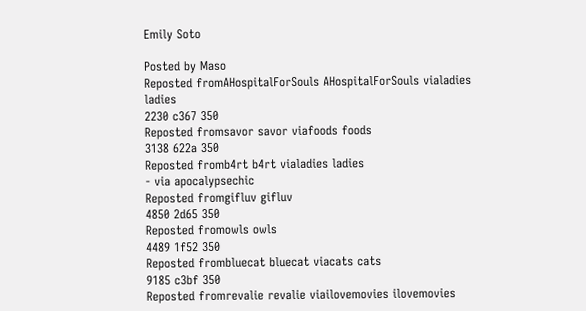Emily Soto

Posted by Maso
Reposted fromAHospitalForSouls AHospitalForSouls vialadies ladies
2230 c367 350
Reposted fromsavor savor viafoods foods
3138 622a 350
Reposted fromb4rt b4rt vialadies ladies
- via apocalypsechic
Reposted fromgifluv gifluv
4850 2d65 350
Reposted fromowls owls
4489 1f52 350
Reposted frombluecat bluecat viacats cats
9185 c3bf 350
Reposted fromrevalie revalie viailovemovies ilovemovies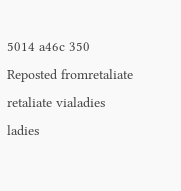5014 a46c 350
Reposted fromretaliate retaliate vialadies ladies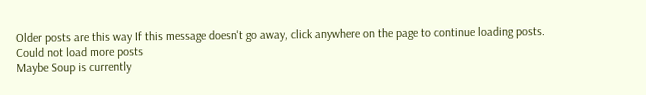Older posts are this way If this message doesn't go away, click anywhere on the page to continue loading posts.
Could not load more posts
Maybe Soup is currently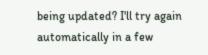being updated? I'll try again automatically in a few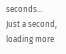seconds...
Just a second, loading more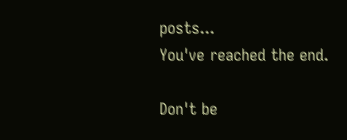posts...
You've reached the end.

Don't be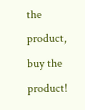the product, buy the product!